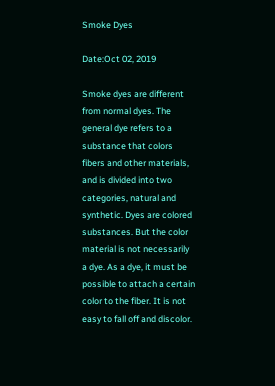Smoke Dyes

Date:Oct 02, 2019

Smoke dyes are different from normal dyes. The general dye refers to a substance that colors fibers and other materials, and is divided into two categories, natural and synthetic. Dyes are colored substances. But the color material is not necessarily a dye. As a dye, it must be possible to attach a certain color to the fiber. It is not easy to fall off and discolor.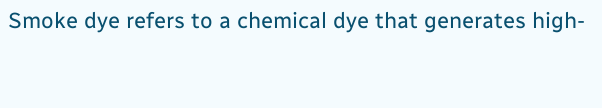Smoke dye refers to a chemical dye that generates high-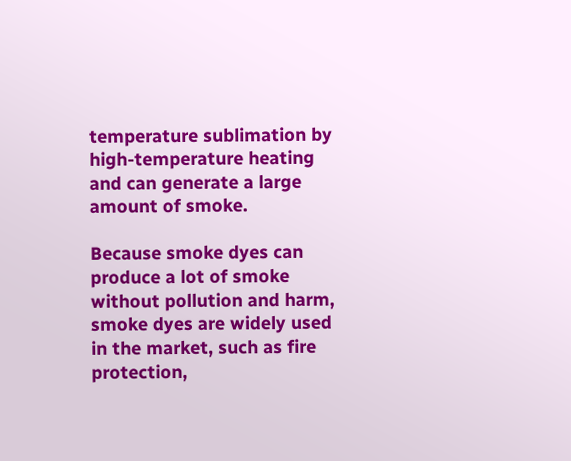temperature sublimation by high-temperature heating and can generate a large amount of smoke.

Because smoke dyes can produce a lot of smoke without pollution and harm, smoke dyes are widely used in the market, such as fire protection,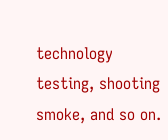technology testing, shooting smoke, and so on.